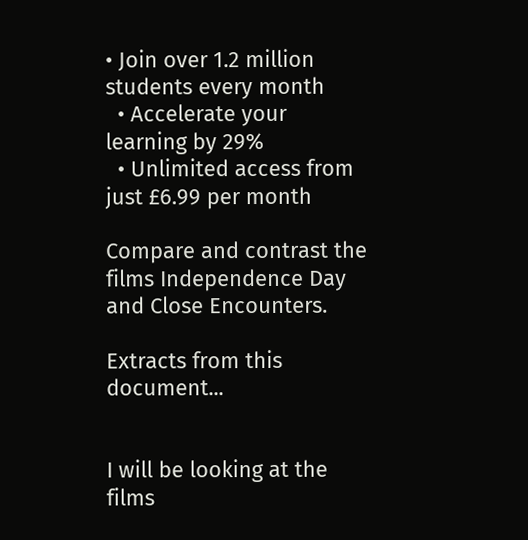• Join over 1.2 million students every month
  • Accelerate your learning by 29%
  • Unlimited access from just £6.99 per month

Compare and contrast the films Independence Day and Close Encounters.

Extracts from this document...


I will be looking at the films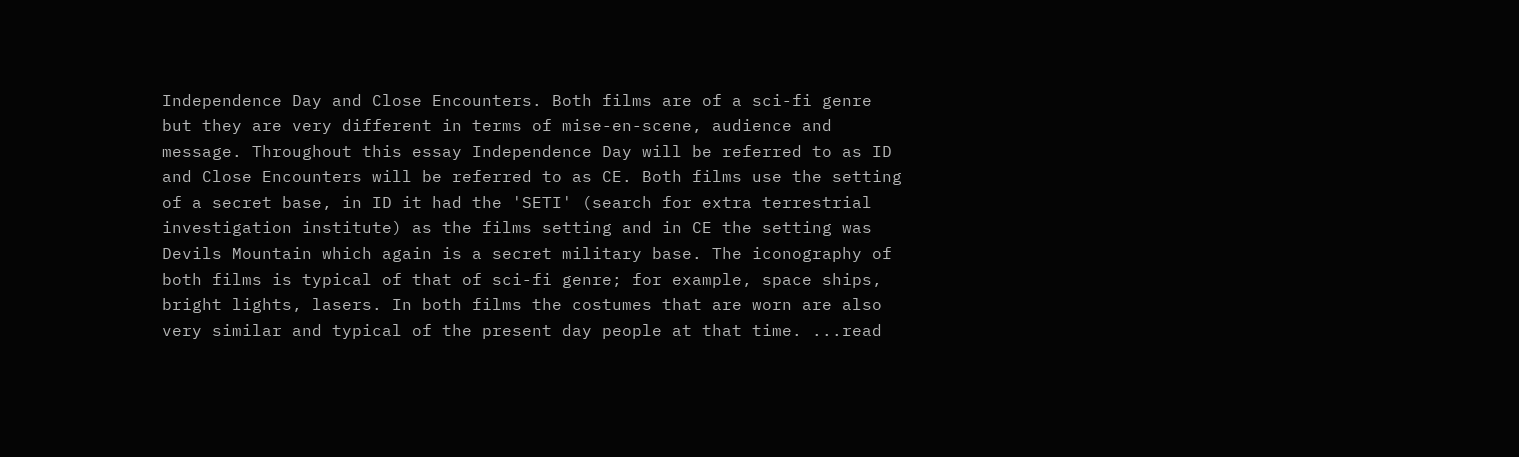Independence Day and Close Encounters. Both films are of a sci-fi genre but they are very different in terms of mise-en-scene, audience and message. Throughout this essay Independence Day will be referred to as ID and Close Encounters will be referred to as CE. Both films use the setting of a secret base, in ID it had the 'SETI' (search for extra terrestrial investigation institute) as the films setting and in CE the setting was Devils Mountain which again is a secret military base. The iconography of both films is typical of that of sci-fi genre; for example, space ships, bright lights, lasers. In both films the costumes that are worn are also very similar and typical of the present day people at that time. ...read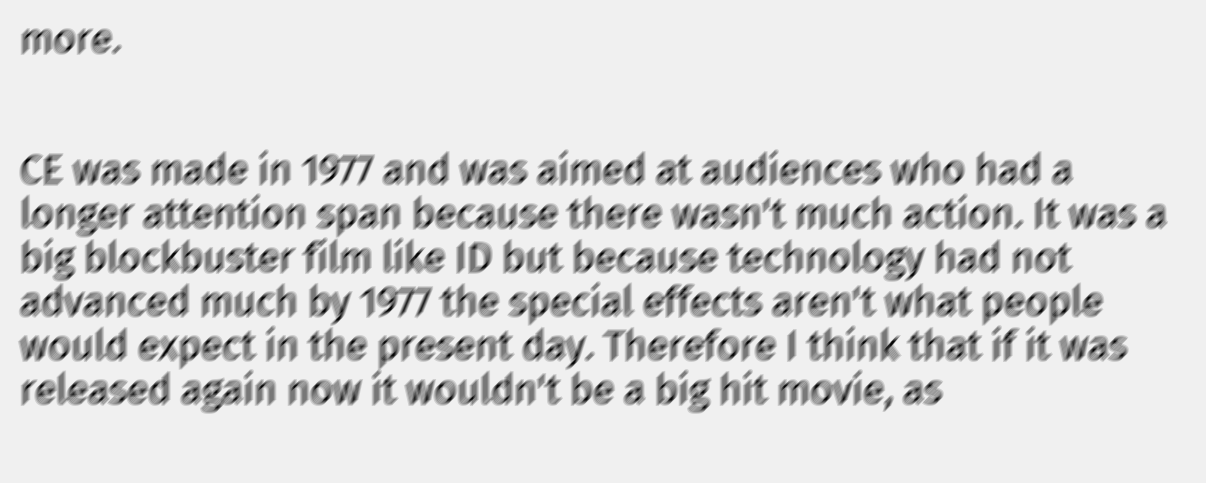more.


CE was made in 1977 and was aimed at audiences who had a longer attention span because there wasn't much action. It was a big blockbuster film like ID but because technology had not advanced much by 1977 the special effects aren't what people would expect in the present day. Therefore I think that if it was released again now it wouldn't be a big hit movie, as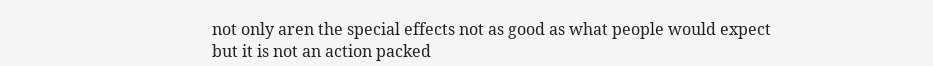not only aren the special effects not as good as what people would expect but it is not an action packed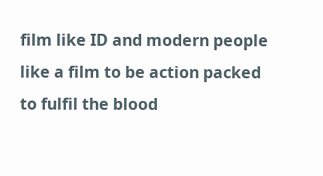film like ID and modern people like a film to be action packed to fulfil the blood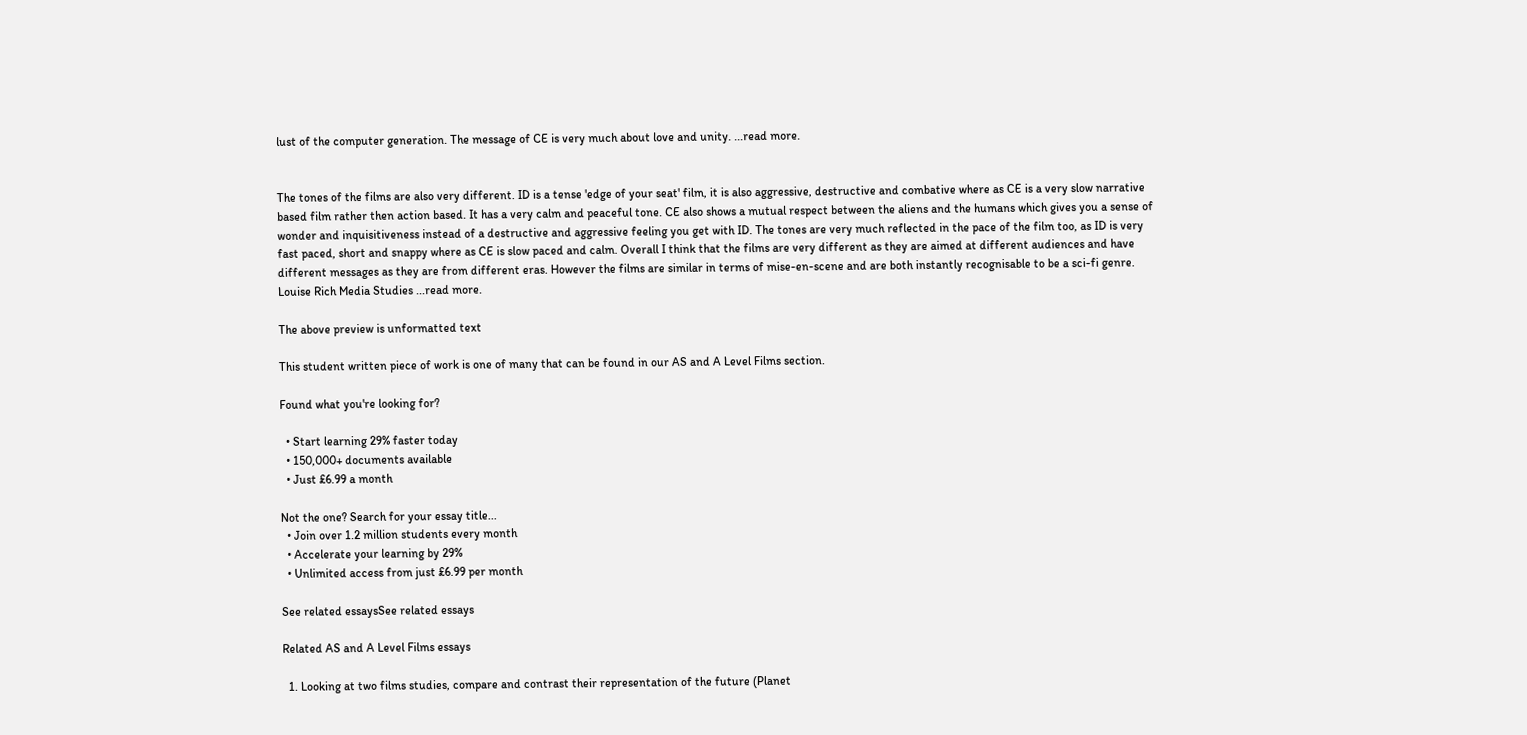lust of the computer generation. The message of CE is very much about love and unity. ...read more.


The tones of the films are also very different. ID is a tense 'edge of your seat' film, it is also aggressive, destructive and combative where as CE is a very slow narrative based film rather then action based. It has a very calm and peaceful tone. CE also shows a mutual respect between the aliens and the humans which gives you a sense of wonder and inquisitiveness instead of a destructive and aggressive feeling you get with ID. The tones are very much reflected in the pace of the film too, as ID is very fast paced, short and snappy where as CE is slow paced and calm. Overall I think that the films are very different as they are aimed at different audiences and have different messages as they are from different eras. However the films are similar in terms of mise-en-scene and are both instantly recognisable to be a sci-fi genre. Louise Rich Media Studies ...read more.

The above preview is unformatted text

This student written piece of work is one of many that can be found in our AS and A Level Films section.

Found what you're looking for?

  • Start learning 29% faster today
  • 150,000+ documents available
  • Just £6.99 a month

Not the one? Search for your essay title...
  • Join over 1.2 million students every month
  • Accelerate your learning by 29%
  • Unlimited access from just £6.99 per month

See related essaysSee related essays

Related AS and A Level Films essays

  1. Looking at two films studies, compare and contrast their representation of the future (Planet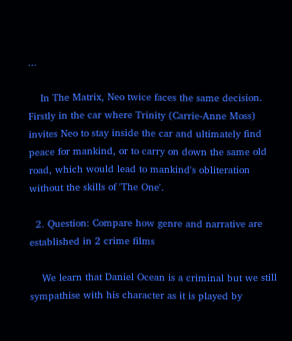...

    In The Matrix, Neo twice faces the same decision. Firstly in the car where Trinity (Carrie-Anne Moss) invites Neo to stay inside the car and ultimately find peace for mankind, or to carry on down the same old road, which would lead to mankind's obliteration without the skills of 'The One'.

  2. Question: Compare how genre and narrative are established in 2 crime films

    We learn that Daniel Ocean is a criminal but we still sympathise with his character as it is played by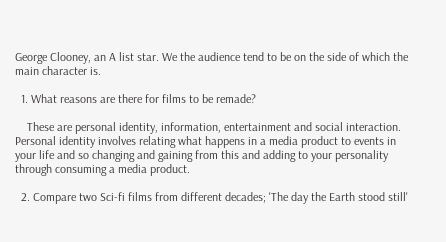George Clooney, an A list star. We the audience tend to be on the side of which the main character is.

  1. What reasons are there for films to be remade?

    These are personal identity, information, entertainment and social interaction. Personal identity involves relating what happens in a media product to events in your life and so changing and gaining from this and adding to your personality through consuming a media product.

  2. Compare two Sci-fi films from different decades; 'The day the Earth stood still'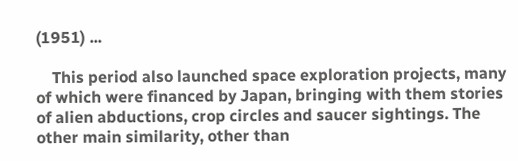(1951) ...

    This period also launched space exploration projects, many of which were financed by Japan, bringing with them stories of alien abductions, crop circles and saucer sightings. The other main similarity, other than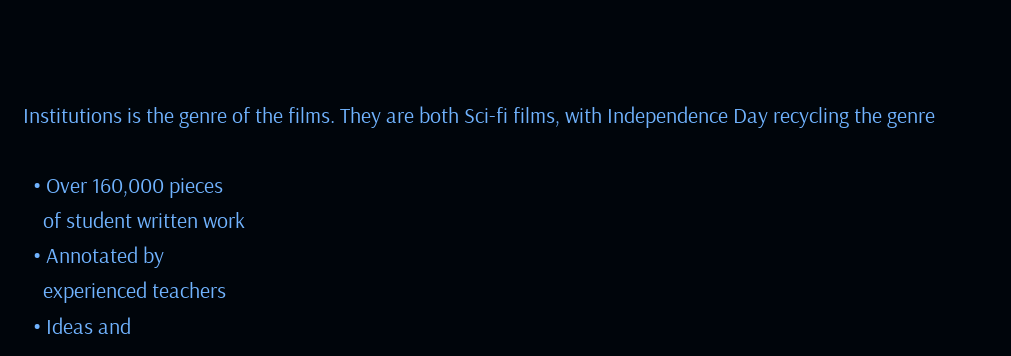Institutions is the genre of the films. They are both Sci-fi films, with Independence Day recycling the genre

  • Over 160,000 pieces
    of student written work
  • Annotated by
    experienced teachers
  • Ideas and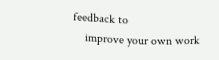feedback to
    improve your own work